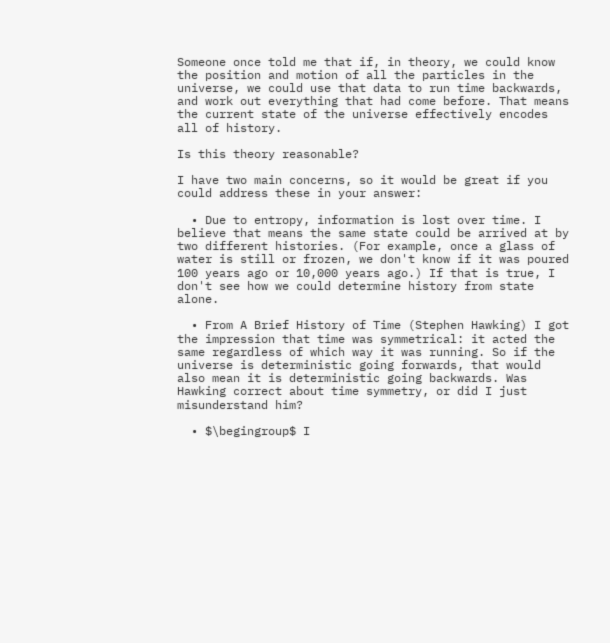Someone once told me that if, in theory, we could know the position and motion of all the particles in the universe, we could use that data to run time backwards, and work out everything that had come before. That means the current state of the universe effectively encodes all of history.

Is this theory reasonable?

I have two main concerns, so it would be great if you could address these in your answer:

  • Due to entropy, information is lost over time. I believe that means the same state could be arrived at by two different histories. (For example, once a glass of water is still or frozen, we don't know if it was poured 100 years ago or 10,000 years ago.) If that is true, I don't see how we could determine history from state alone.

  • From A Brief History of Time (Stephen Hawking) I got the impression that time was symmetrical: it acted the same regardless of which way it was running. So if the universe is deterministic going forwards, that would also mean it is deterministic going backwards. Was Hawking correct about time symmetry, or did I just misunderstand him?

  • $\begingroup$ I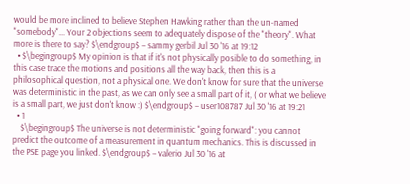would be more inclined to believe Stephen Hawking rather than the un-named "somebody"... Your 2 objections seem to adequately dispose of the "theory". What more is there to say? $\endgroup$ – sammy gerbil Jul 30 '16 at 19:12
  • $\begingroup$ My opinion is that if it's not physically posible to do something, in this case trace the motions and positions all the way back, then this is a philosophical question, not a physical one. We don't know for sure that the universe was deterministic in the past, as we can only see a small part of it, ( or what we believe is a small part, we just don't know :) $\endgroup$ – user108787 Jul 30 '16 at 19:21
  • 1
    $\begingroup$ The universe is not deterministic "going forward": you cannot predict the outcome of a measurement in quantum mechanics. This is discussed in the PSE page you linked. $\endgroup$ – valerio Jul 30 '16 at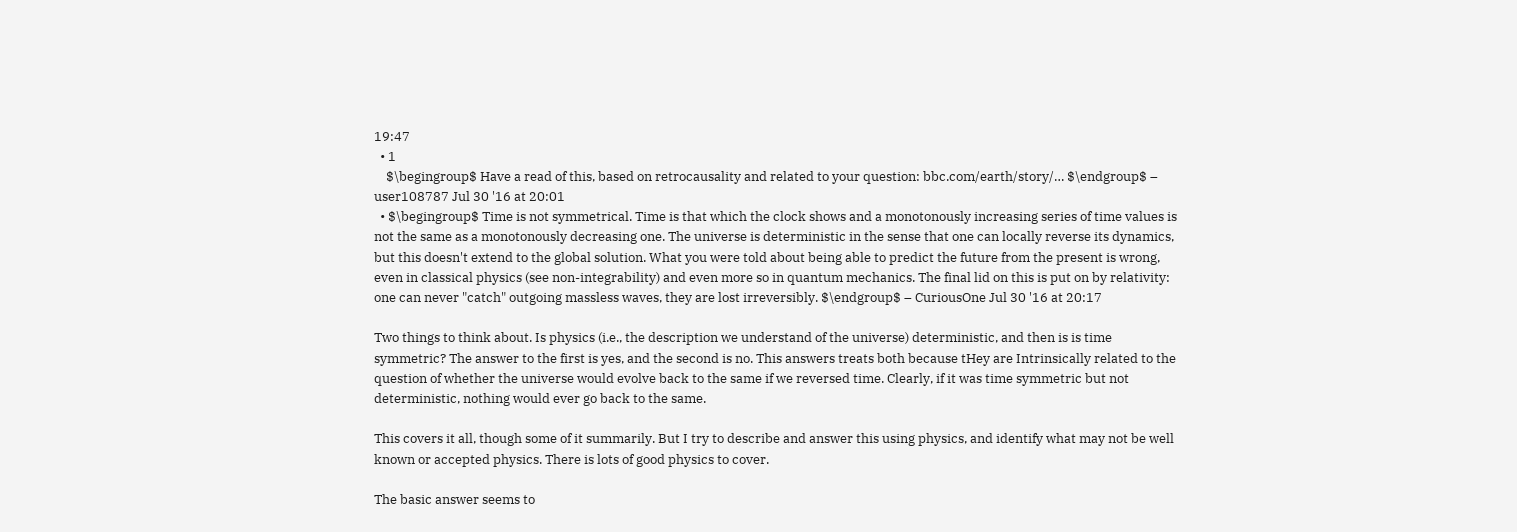19:47
  • 1
    $\begingroup$ Have a read of this, based on retrocausality and related to your question: bbc.com/earth/story/… $\endgroup$ – user108787 Jul 30 '16 at 20:01
  • $\begingroup$ Time is not symmetrical. Time is that which the clock shows and a monotonously increasing series of time values is not the same as a monotonously decreasing one. The universe is deterministic in the sense that one can locally reverse its dynamics, but this doesn't extend to the global solution. What you were told about being able to predict the future from the present is wrong, even in classical physics (see non-integrability) and even more so in quantum mechanics. The final lid on this is put on by relativity: one can never "catch" outgoing massless waves, they are lost irreversibly. $\endgroup$ – CuriousOne Jul 30 '16 at 20:17

Two things to think about. Is physics (i.e., the description we understand of the universe) deterministic, and then is is time symmetric? The answer to the first is yes, and the second is no. This answers treats both because tHey are Intrinsically related to the question of whether the universe would evolve back to the same if we reversed time. Clearly, if it was time symmetric but not deterministic, nothing would ever go back to the same.

This covers it all, though some of it summarily. But I try to describe and answer this using physics, and identify what may not be well known or accepted physics. There is lots of good physics to cover.

The basic answer seems to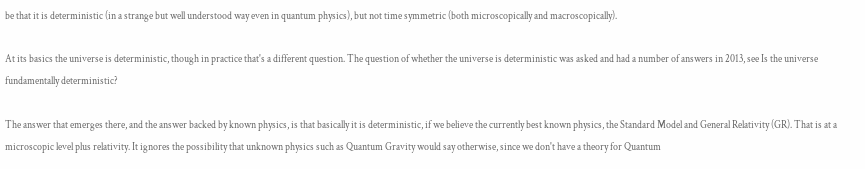be that it is deterministic (in a strange but well understood way even in quantum physics), but not time symmetric (both microscopically and macroscopically).

At its basics the universe is deterministic, though in practice that's a different question. The question of whether the universe is deterministic was asked and had a number of answers in 2013, see Is the universe fundamentally deterministic?

The answer that emerges there, and the answer backed by known physics, is that basically it is deterministic, if we believe the currently best known physics, the Standard Model and General Relativity (GR). That is at a microscopic level plus relativity. It ignores the possibility that unknown physics such as Quantum Gravity would say otherwise, since we don't have a theory for Quantum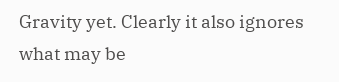Gravity yet. Clearly it also ignores what may be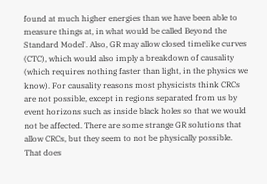found at much higher energies than we have been able to measure things at, in what would be called Beyond the Standard Model'. Also, GR may allow closed timelike curves (CTC), which would also imply a breakdown of causality (which requires nothing faster than light, in the physics we know). For causality reasons most physicists think CRCs are not possible, except in regions separated from us by event horizons such as inside black holes so that we would not be affected. There are some strange GR solutions that allow CRCs, but they seem to not be physically possible. That does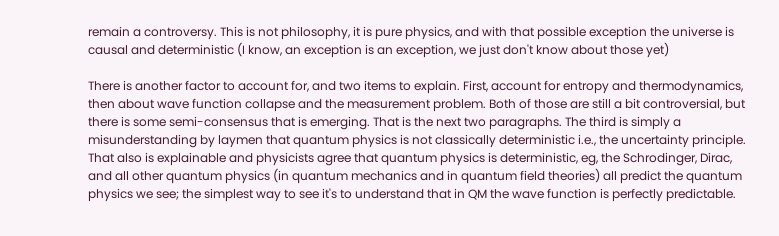remain a controversy. This is not philosophy, it is pure physics, and with that possible exception the universe is causal and deterministic (I know, an exception is an exception, we just don't know about those yet)

There is another factor to account for, and two items to explain. First, account for entropy and thermodynamics, then about wave function collapse and the measurement problem. Both of those are still a bit controversial, but there is some semi-consensus that is emerging. That is the next two paragraphs. The third is simply a misunderstanding by laymen that quantum physics is not classically deterministic i.e., the uncertainty principle. That also is explainable and physicists agree that quantum physics is deterministic, eg, the Schrodinger, Dirac, and all other quantum physics (in quantum mechanics and in quantum field theories) all predict the quantum physics we see; the simplest way to see it's to understand that in QM the wave function is perfectly predictable.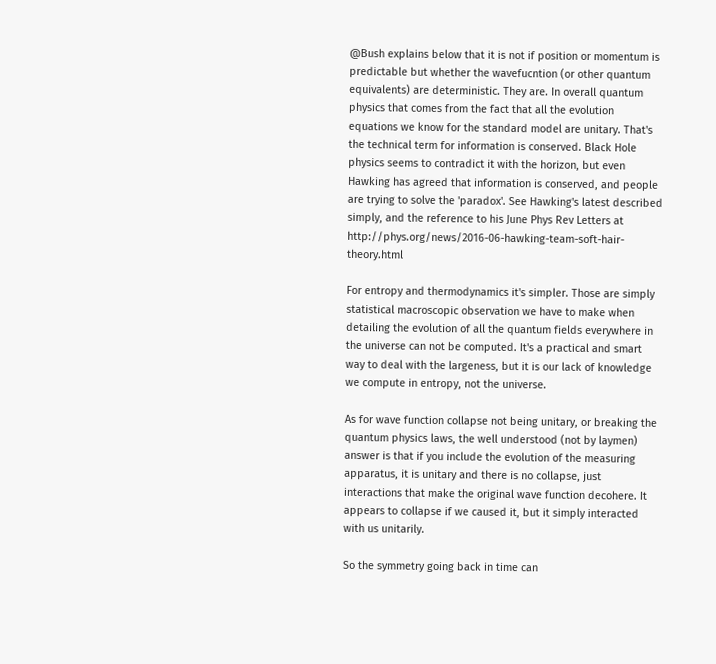@Bush explains below that it is not if position or momentum is predictable but whether the wavefucntion (or other quantum equivalents) are deterministic. They are. In overall quantum physics that comes from the fact that all the evolution equations we know for the standard model are unitary. That's the technical term for information is conserved. Black Hole physics seems to contradict it with the horizon, but even Hawking has agreed that information is conserved, and people are trying to solve the 'paradox'. See Hawking's latest described simply, and the reference to his June Phys Rev Letters at http://phys.org/news/2016-06-hawking-team-soft-hair-theory.html

For entropy and thermodynamics it's simpler. Those are simply statistical macroscopic observation we have to make when detailing the evolution of all the quantum fields everywhere in the universe can not be computed. It's a practical and smart way to deal with the largeness, but it is our lack of knowledge we compute in entropy, not the universe.

As for wave function collapse not being unitary, or breaking the quantum physics laws, the well understood (not by laymen) answer is that if you include the evolution of the measuring apparatus, it is unitary and there is no collapse, just interactions that make the original wave function decohere. It appears to collapse if we caused it, but it simply interacted with us unitarily.

So the symmetry going back in time can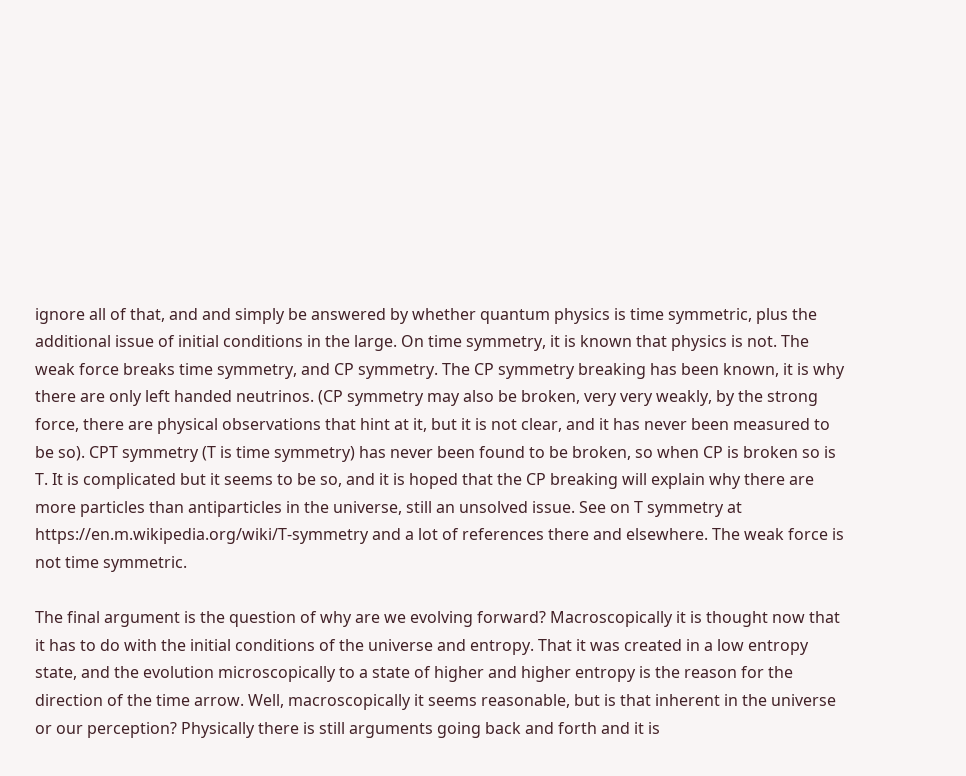ignore all of that, and and simply be answered by whether quantum physics is time symmetric, plus the additional issue of initial conditions in the large. On time symmetry, it is known that physics is not. The weak force breaks time symmetry, and CP symmetry. The CP symmetry breaking has been known, it is why there are only left handed neutrinos. (CP symmetry may also be broken, very very weakly, by the strong force, there are physical observations that hint at it, but it is not clear, and it has never been measured to be so). CPT symmetry (T is time symmetry) has never been found to be broken, so when CP is broken so is T. It is complicated but it seems to be so, and it is hoped that the CP breaking will explain why there are more particles than antiparticles in the universe, still an unsolved issue. See on T symmetry at https://en.m.wikipedia.org/wiki/T-symmetry and a lot of references there and elsewhere. The weak force is not time symmetric.

The final argument is the question of why are we evolving forward? Macroscopically it is thought now that it has to do with the initial conditions of the universe and entropy. That it was created in a low entropy state, and the evolution microscopically to a state of higher and higher entropy is the reason for the direction of the time arrow. Well, macroscopically it seems reasonable, but is that inherent in the universe or our perception? Physically there is still arguments going back and forth and it is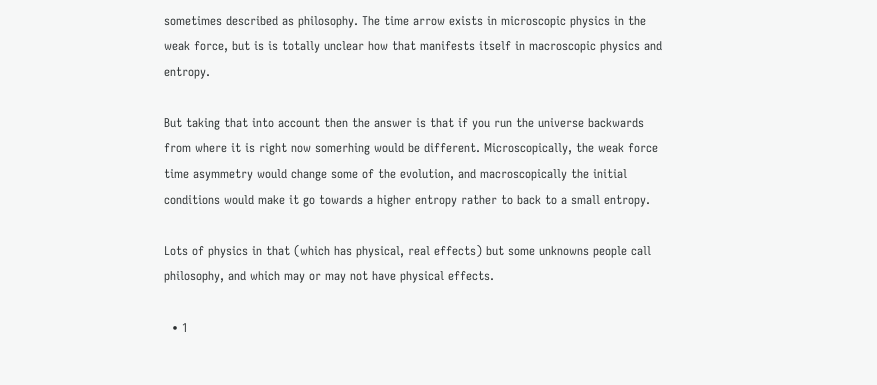sometimes described as philosophy. The time arrow exists in microscopic physics in the weak force, but is is totally unclear how that manifests itself in macroscopic physics and entropy.

But taking that into account then the answer is that if you run the universe backwards from where it is right now somerhing would be different. Microscopically, the weak force time asymmetry would change some of the evolution, and macroscopically the initial conditions would make it go towards a higher entropy rather to back to a small entropy.

Lots of physics in that (which has physical, real effects) but some unknowns people call philosophy, and which may or may not have physical effects.

  • 1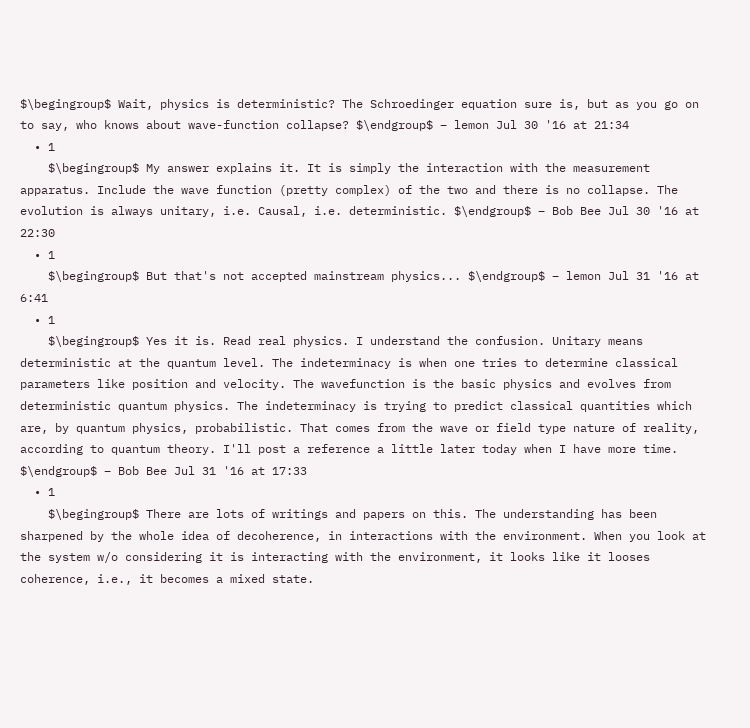$\begingroup$ Wait, physics is deterministic? The Schroedinger equation sure is, but as you go on to say, who knows about wave-function collapse? $\endgroup$ – lemon Jul 30 '16 at 21:34
  • 1
    $\begingroup$ My answer explains it. It is simply the interaction with the measurement apparatus. Include the wave function (pretty complex) of the two and there is no collapse. The evolution is always unitary, i.e. Causal, i.e. deterministic. $\endgroup$ – Bob Bee Jul 30 '16 at 22:30
  • 1
    $\begingroup$ But that's not accepted mainstream physics... $\endgroup$ – lemon Jul 31 '16 at 6:41
  • 1
    $\begingroup$ Yes it is. Read real physics. I understand the confusion. Unitary means deterministic at the quantum level. The indeterminacy is when one tries to determine classical parameters like position and velocity. The wavefunction is the basic physics and evolves from deterministic quantum physics. The indeterminacy is trying to predict classical quantities which are, by quantum physics, probabilistic. That comes from the wave or field type nature of reality, according to quantum theory. I'll post a reference a little later today when I have more time. $\endgroup$ – Bob Bee Jul 31 '16 at 17:33
  • 1
    $\begingroup$ There are lots of writings and papers on this. The understanding has been sharpened by the whole idea of decoherence, in interactions with the environment. When you look at the system w/o considering it is interacting with the environment, it looks like it looses coherence, i.e., it becomes a mixed state.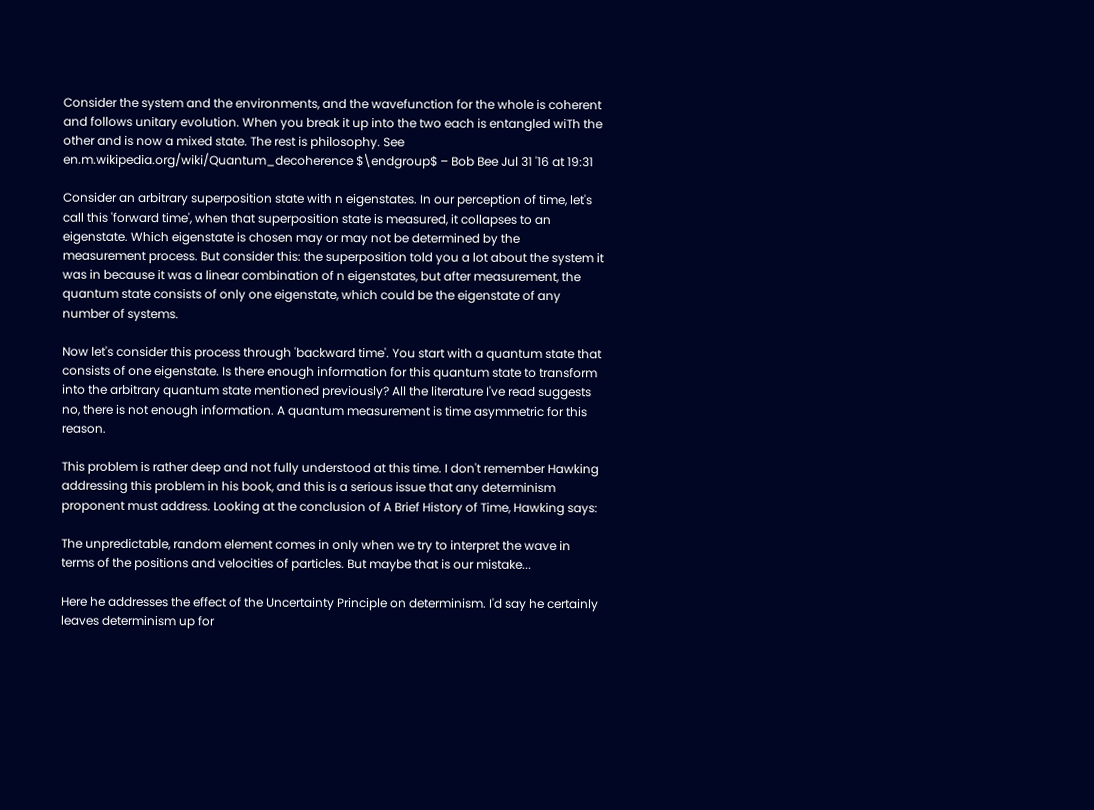Consider the system and the environments, and the wavefunction for the whole is coherent and follows unitary evolution. When you break it up into the two each is entangled wiTh the other and is now a mixed state. The rest is philosophy. See en.m.wikipedia.org/wiki/Quantum_decoherence $\endgroup$ – Bob Bee Jul 31 '16 at 19:31

Consider an arbitrary superposition state with n eigenstates. In our perception of time, let's call this 'forward time', when that superposition state is measured, it collapses to an eigenstate. Which eigenstate is chosen may or may not be determined by the measurement process. But consider this: the superposition told you a lot about the system it was in because it was a linear combination of n eigenstates, but after measurement, the quantum state consists of only one eigenstate, which could be the eigenstate of any number of systems.

Now let's consider this process through 'backward time'. You start with a quantum state that consists of one eigenstate. Is there enough information for this quantum state to transform into the arbitrary quantum state mentioned previously? All the literature I've read suggests no, there is not enough information. A quantum measurement is time asymmetric for this reason.

This problem is rather deep and not fully understood at this time. I don't remember Hawking addressing this problem in his book, and this is a serious issue that any determinism proponent must address. Looking at the conclusion of A Brief History of Time, Hawking says:

The unpredictable, random element comes in only when we try to interpret the wave in terms of the positions and velocities of particles. But maybe that is our mistake...

Here he addresses the effect of the Uncertainty Principle on determinism. I'd say he certainly leaves determinism up for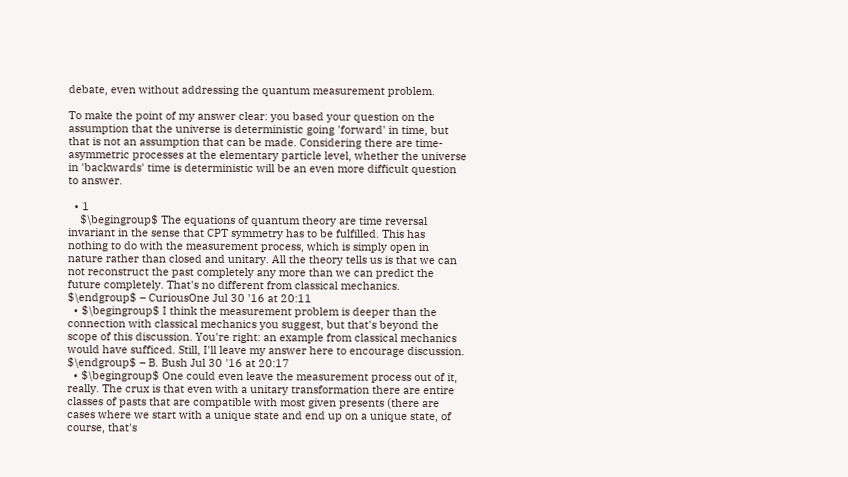debate, even without addressing the quantum measurement problem.

To make the point of my answer clear: you based your question on the assumption that the universe is deterministic going 'forward' in time, but that is not an assumption that can be made. Considering there are time-asymmetric processes at the elementary particle level, whether the universe in 'backwards' time is deterministic will be an even more difficult question to answer.

  • 1
    $\begingroup$ The equations of quantum theory are time reversal invariant in the sense that CPT symmetry has to be fulfilled. This has nothing to do with the measurement process, which is simply open in nature rather than closed and unitary. All the theory tells us is that we can not reconstruct the past completely any more than we can predict the future completely. That's no different from classical mechanics. $\endgroup$ – CuriousOne Jul 30 '16 at 20:11
  • $\begingroup$ I think the measurement problem is deeper than the connection with classical mechanics you suggest, but that's beyond the scope of this discussion. You're right: an example from classical mechanics would have sufficed. Still, I'll leave my answer here to encourage discussion. $\endgroup$ – B. Bush Jul 30 '16 at 20:17
  • $\begingroup$ One could even leave the measurement process out of it, really. The crux is that even with a unitary transformation there are entire classes of pasts that are compatible with most given presents (there are cases where we start with a unique state and end up on a unique state, of course, that's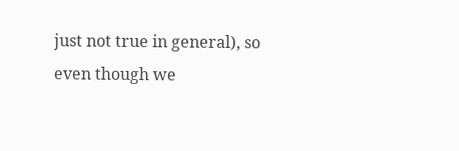just not true in general), so even though we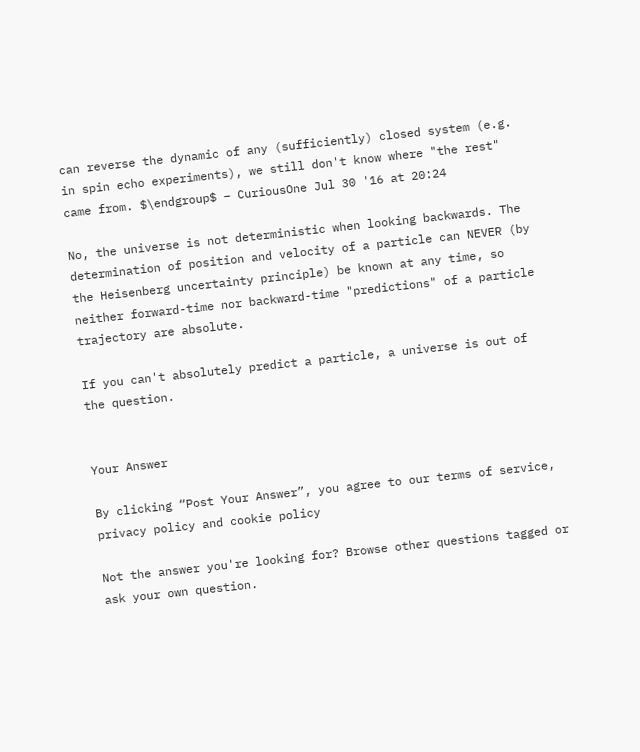can reverse the dynamic of any (sufficiently) closed system (e.g. in spin echo experiments), we still don't know where "the rest" came from. $\endgroup$ – CuriousOne Jul 30 '16 at 20:24

No, the universe is not deterministic when looking backwards. The determination of position and velocity of a particle can NEVER (by the Heisenberg uncertainty principle) be known at any time, so neither forward-time nor backward-time "predictions" of a particle trajectory are absolute.

If you can't absolutely predict a particle, a universe is out of the question.


Your Answer

By clicking “Post Your Answer”, you agree to our terms of service, privacy policy and cookie policy

Not the answer you're looking for? Browse other questions tagged or ask your own question.